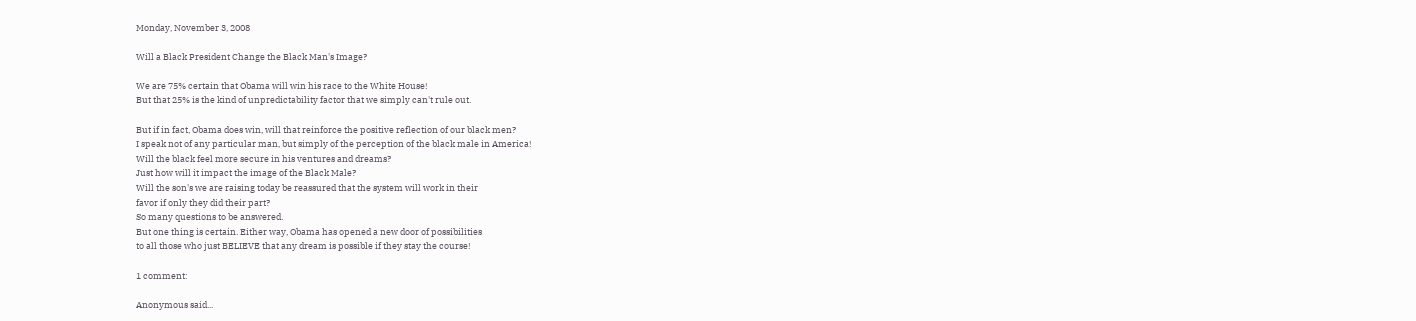Monday, November 3, 2008

Will a Black President Change the Black Man's Image?

We are 75% certain that Obama will win his race to the White House!
But that 25% is the kind of unpredictability factor that we simply can't rule out.

But if in fact, Obama does win, will that reinforce the positive reflection of our black men?
I speak not of any particular man, but simply of the perception of the black male in America!
Will the black feel more secure in his ventures and dreams?
Just how will it impact the image of the Black Male?
Will the son's we are raising today be reassured that the system will work in their
favor if only they did their part?
So many questions to be answered.
But one thing is certain. Either way, Obama has opened a new door of possibilities
to all those who just BELIEVE that any dream is possible if they stay the course!

1 comment:

Anonymous said...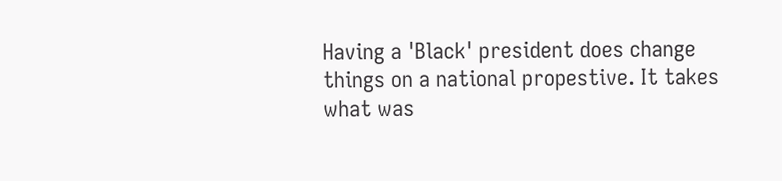Having a 'Black' president does change things on a national propestive. It takes what was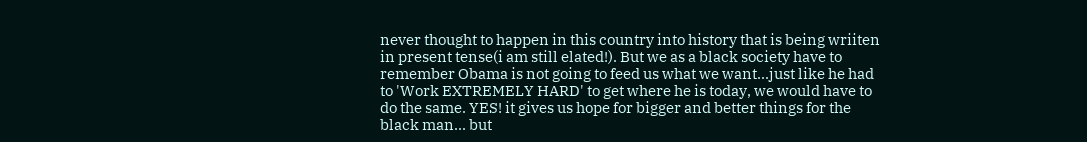never thought to happen in this country into history that is being wriiten in present tense(i am still elated!). But we as a black society have to remember Obama is not going to feed us what we want...just like he had to 'Work EXTREMELY HARD' to get where he is today, we would have to do the same. YES! it gives us hope for bigger and better things for the black man... but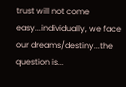trust will not come easy...individually, we face our dreams/destiny...the question is...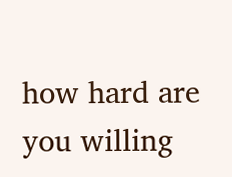how hard are you willing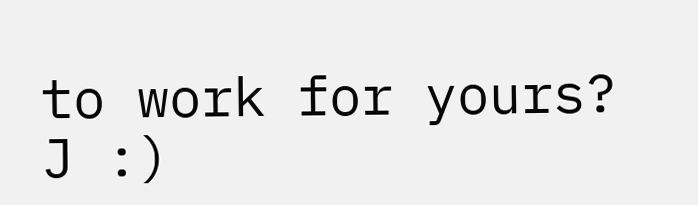to work for yours?
J :)